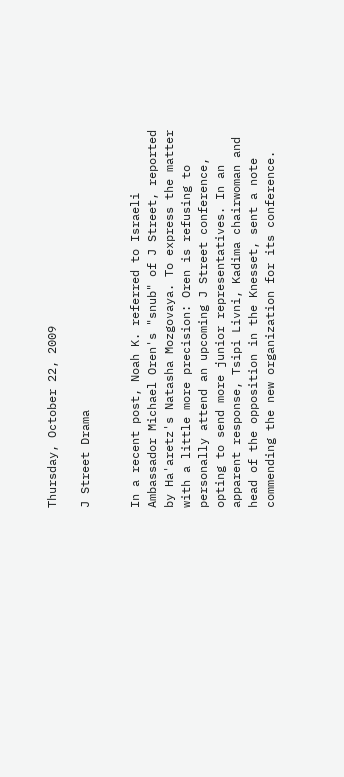Thursday, October 22, 2009

J Street Drama


In a recent post, Noah K. referred to Israeli Ambassador Michael Oren's "snub" of J Street, reported by Ha'aretz's Natasha Mozgovaya. To express the matter with a little more precision: Oren is refusing to personally attend an upcoming J Street conference, opting to send more junior representatives. In an apparent response, Tsipi Livni, Kadima chairwoman and head of the opposition in the Knesset, sent a note commending the new organization for its conference.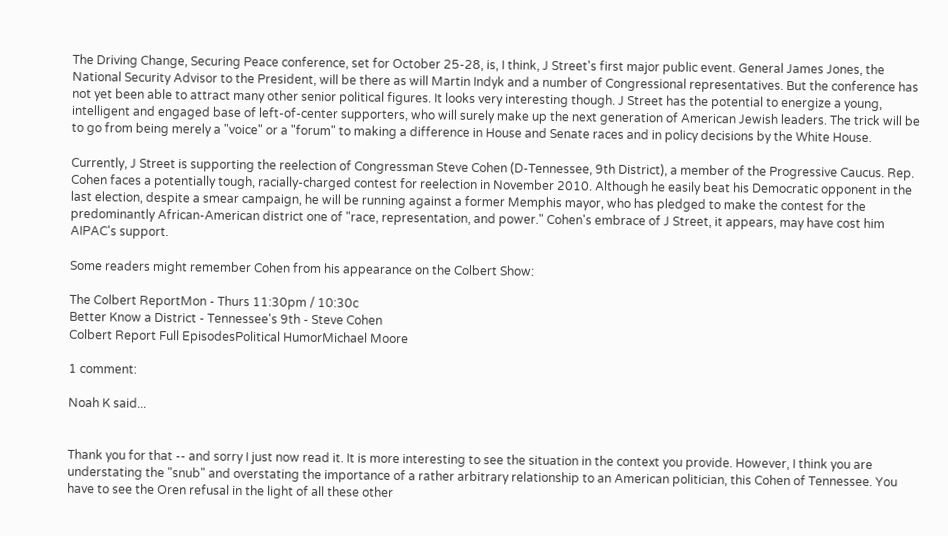The Driving Change, Securing Peace conference, set for October 25-28, is, I think, J Street's first major public event. General James Jones, the National Security Advisor to the President, will be there as will Martin Indyk and a number of Congressional representatives. But the conference has not yet been able to attract many other senior political figures. It looks very interesting though. J Street has the potential to energize a young, intelligent and engaged base of left-of-center supporters, who will surely make up the next generation of American Jewish leaders. The trick will be to go from being merely a "voice" or a "forum" to making a difference in House and Senate races and in policy decisions by the White House.

Currently, J Street is supporting the reelection of Congressman Steve Cohen (D-Tennessee, 9th District), a member of the Progressive Caucus. Rep. Cohen faces a potentially tough, racially-charged contest for reelection in November 2010. Although he easily beat his Democratic opponent in the last election, despite a smear campaign, he will be running against a former Memphis mayor, who has pledged to make the contest for the predominantly African-American district one of "race, representation, and power." Cohen's embrace of J Street, it appears, may have cost him AIPAC's support.

Some readers might remember Cohen from his appearance on the Colbert Show:

The Colbert ReportMon - Thurs 11:30pm / 10:30c
Better Know a District - Tennessee's 9th - Steve Cohen
Colbert Report Full EpisodesPolitical HumorMichael Moore

1 comment:

Noah K said...


Thank you for that -- and sorry I just now read it. It is more interesting to see the situation in the context you provide. However, I think you are understating the "snub" and overstating the importance of a rather arbitrary relationship to an American politician, this Cohen of Tennessee. You have to see the Oren refusal in the light of all these other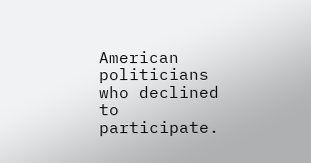American politicians who declined to participate.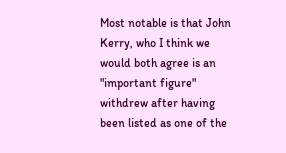Most notable is that John Kerry, who I think we would both agree is an "important figure" withdrew after having been listed as one of the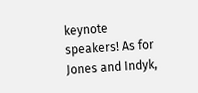keynote speakers! As for Jones and Indyk,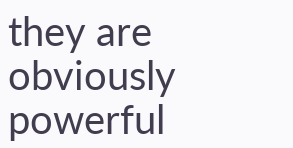they are obviously powerful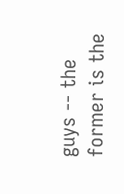guys -- the former is the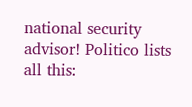national security advisor! Politico lists all this: